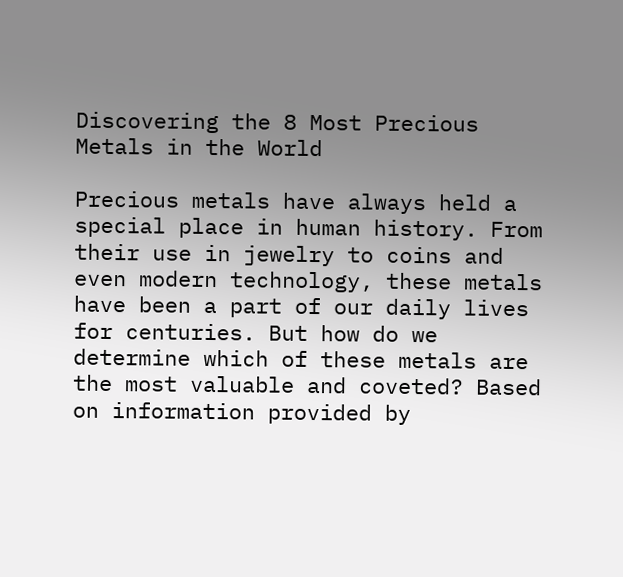Discovering the 8 Most Precious Metals in the World

Precious metals have always held a special place in human history. From their use in jewelry to coins and even modern technology, these metals have been a part of our daily lives for centuries. But how do we determine which of these metals are the most valuable and coveted? Based on information provided by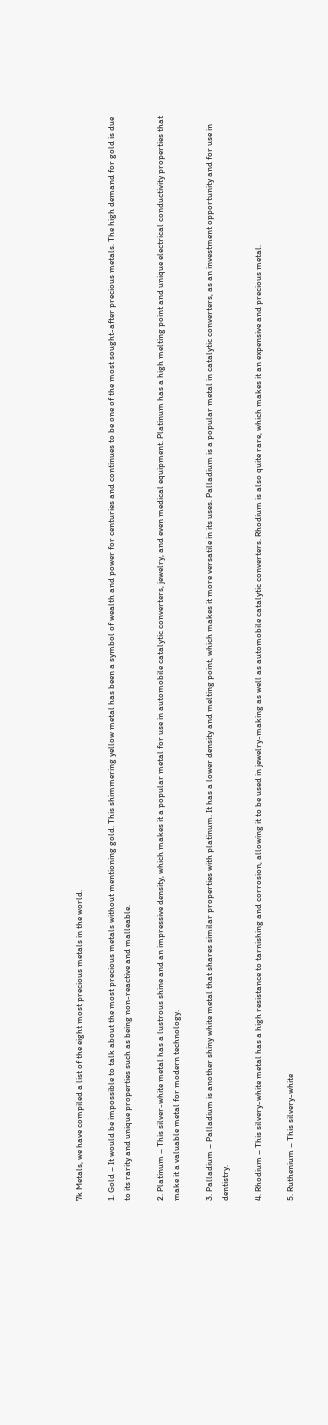7k Metals, we have compiled a list of the eight most precious metals in the world.

1. Gold – It would be impossible to talk about the most precious metals without mentioning gold. This shimmering yellow metal has been a symbol of wealth and power for centuries and continues to be one of the most sought-after precious metals. The high demand for gold is due to its rarity and unique properties such as being non-reactive and malleable.

2. Platinum – This silver-white metal has a lustrous shine and an impressive density, which makes it a popular metal for use in automobile catalytic converters, jewelry, and even medical equipment. Platinum has a high melting point and unique electrical conductivity properties that make it a valuable metal for modern technology.

3. Palladium – Palladium is another shiny white metal that shares similar properties with platinum. It has a lower density and melting point, which makes it more versatile in its uses. Palladium is a popular metal in catalytic converters, as an investment opportunity and for use in dentistry.

4. Rhodium – This silvery-white metal has a high resistance to tarnishing and corrosion, allowing it to be used in jewelry-making as well as automobile catalytic converters. Rhodium is also quite rare, which makes it an expensive and precious metal.

5. Ruthenium – This silvery-white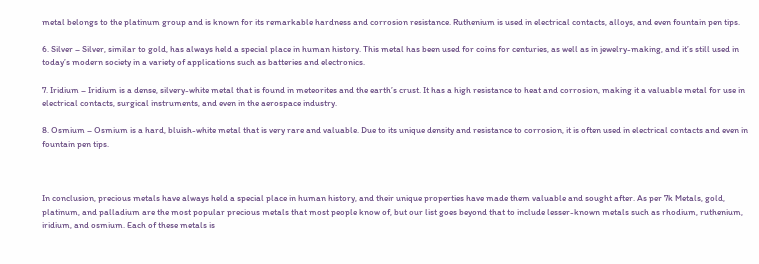metal belongs to the platinum group and is known for its remarkable hardness and corrosion resistance. Ruthenium is used in electrical contacts, alloys, and even fountain pen tips.

6. Silver – Silver, similar to gold, has always held a special place in human history. This metal has been used for coins for centuries, as well as in jewelry-making, and it’s still used in today’s modern society in a variety of applications such as batteries and electronics.

7. Iridium – Iridium is a dense, silvery-white metal that is found in meteorites and the earth’s crust. It has a high resistance to heat and corrosion, making it a valuable metal for use in electrical contacts, surgical instruments, and even in the aerospace industry.

8. Osmium – Osmium is a hard, bluish-white metal that is very rare and valuable. Due to its unique density and resistance to corrosion, it is often used in electrical contacts and even in fountain pen tips.



In conclusion, precious metals have always held a special place in human history, and their unique properties have made them valuable and sought after. As per 7k Metals, gold, platinum, and palladium are the most popular precious metals that most people know of, but our list goes beyond that to include lesser-known metals such as rhodium, ruthenium, iridium, and osmium. Each of these metals is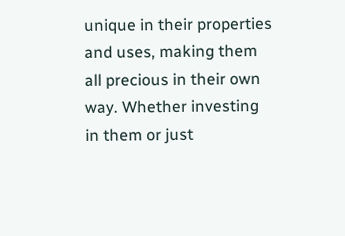unique in their properties and uses, making them all precious in their own way. Whether investing in them or just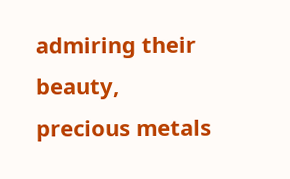admiring their beauty, precious metals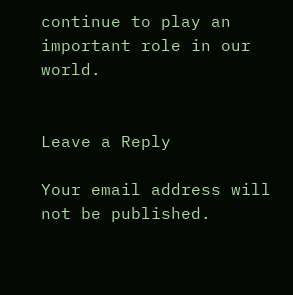continue to play an important role in our world.


Leave a Reply

Your email address will not be published.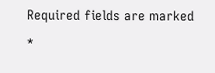Required fields are marked *